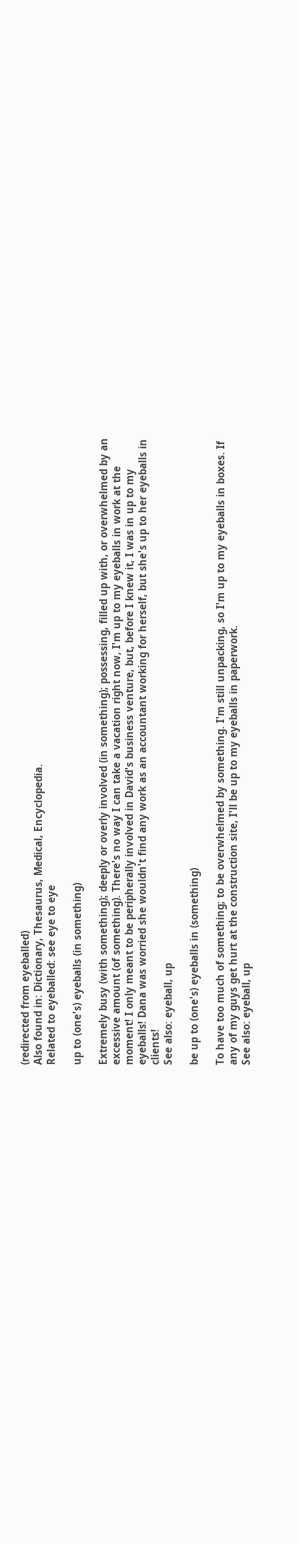(redirected from eyeballed)
Also found in: Dictionary, Thesaurus, Medical, Encyclopedia.
Related to eyeballed: see eye to eye

up to (one's) eyeballs (in something)

Extremely busy (with something); deeply or overly involved (in something); possessing, filled up with, or overwhelmed by an excessive amount (of something). There's no way I can take a vacation right now, I'm up to my eyeballs in work at the moment! I only meant to be peripherally involved in David's business venture, but, before I knew it, I was in up to my eyeballs! Dana was worried she wouldn't find any work as an accountant working for herself, but she's up to her eyeballs in clients!
See also: eyeball, up

be up to (one's) eyeballs in (something)

To have too much of something; to be overwhelmed by something. I'm still unpacking, so I'm up to my eyeballs in boxes. If any of my guys get hurt at the construction site, I'll be up to my eyeballs in paperwork.
See also: eyeball, up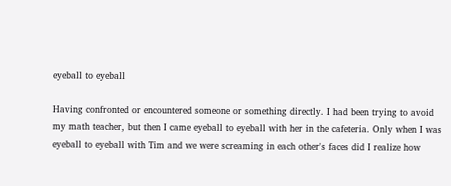eyeball to eyeball

Having confronted or encountered someone or something directly. I had been trying to avoid my math teacher, but then I came eyeball to eyeball with her in the cafeteria. Only when I was eyeball to eyeball with Tim and we were screaming in each other's faces did I realize how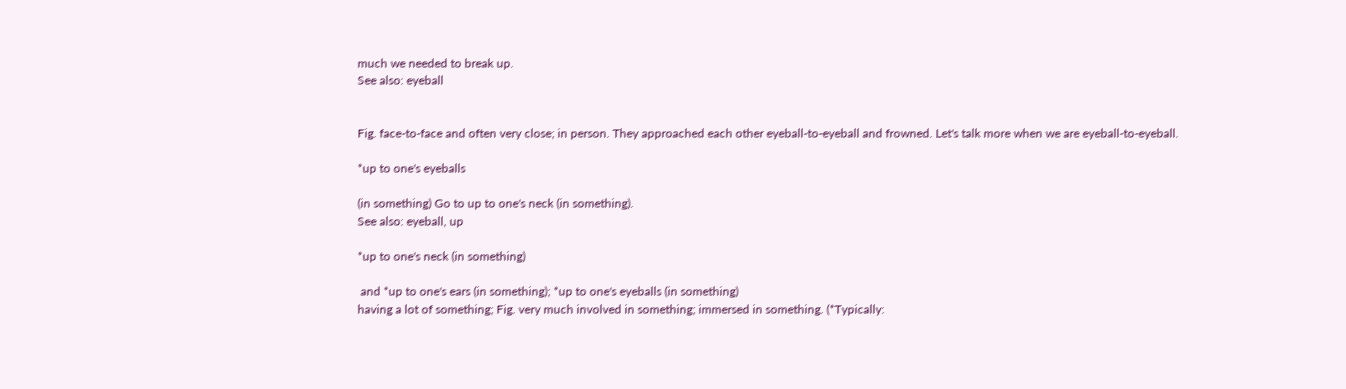much we needed to break up.
See also: eyeball


Fig. face-to-face and often very close; in person. They approached each other eyeball-to-eyeball and frowned. Let's talk more when we are eyeball-to-eyeball.

*up to one's eyeballs

(in something) Go to up to one's neck (in something).
See also: eyeball, up

*up to one's neck (in something)

 and *up to one's ears (in something); *up to one's eyeballs (in something)
having a lot of something; Fig. very much involved in something; immersed in something. (*Typically: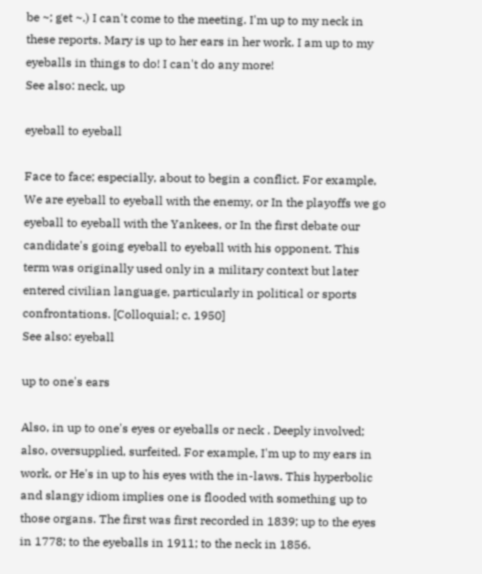be ~; get ~.) I can't come to the meeting. I'm up to my neck in these reports. Mary is up to her ears in her work. I am up to my eyeballs in things to do! I can't do any more!
See also: neck, up

eyeball to eyeball

Face to face; especially, about to begin a conflict. For example, We are eyeball to eyeball with the enemy, or In the playoffs we go eyeball to eyeball with the Yankees, or In the first debate our candidate's going eyeball to eyeball with his opponent. This term was originally used only in a military context but later entered civilian language, particularly in political or sports confrontations. [Colloquial; c. 1950]
See also: eyeball

up to one's ears

Also, in up to one's eyes or eyeballs or neck . Deeply involved; also, oversupplied, surfeited. For example, I'm up to my ears in work, or He's in up to his eyes with the in-laws. This hyperbolic and slangy idiom implies one is flooded with something up to those organs. The first was first recorded in 1839; up to the eyes in 1778; to the eyeballs in 1911; to the neck in 1856.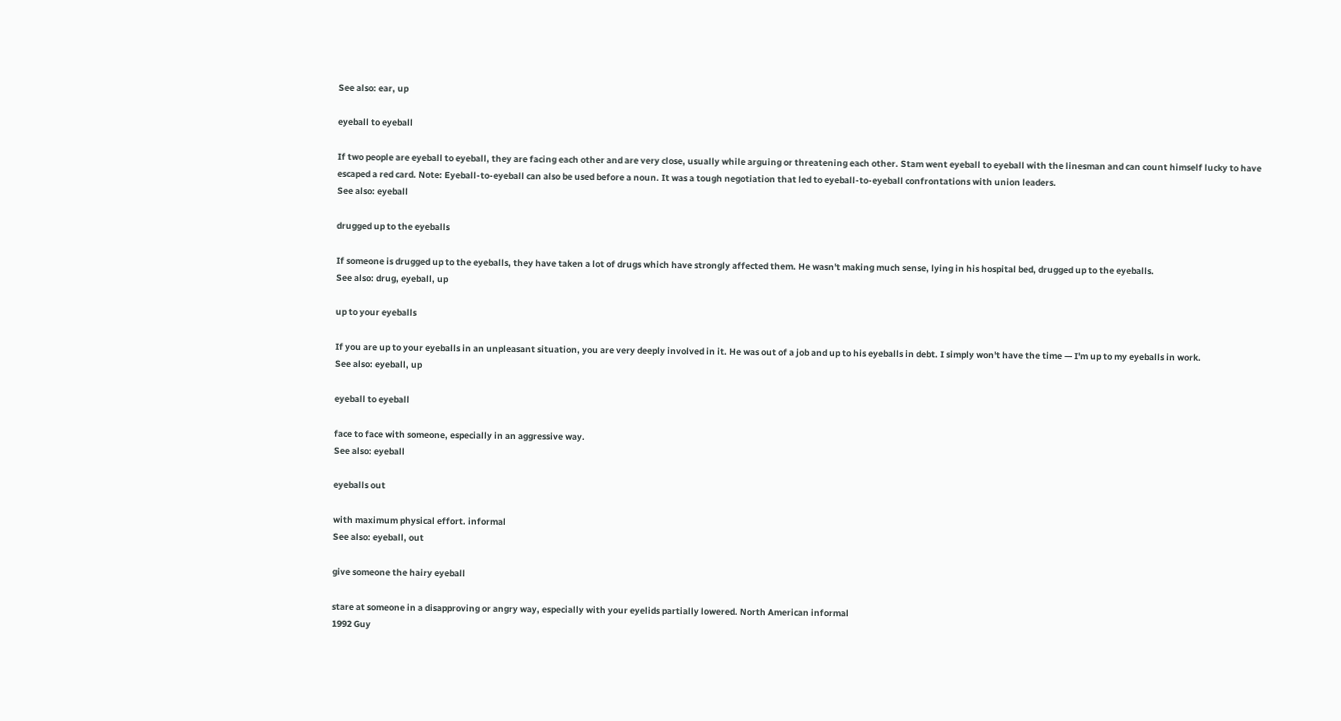See also: ear, up

eyeball to eyeball

If two people are eyeball to eyeball, they are facing each other and are very close, usually while arguing or threatening each other. Stam went eyeball to eyeball with the linesman and can count himself lucky to have escaped a red card. Note: Eyeball-to-eyeball can also be used before a noun. It was a tough negotiation that led to eyeball-to-eyeball confrontations with union leaders.
See also: eyeball

drugged up to the eyeballs

If someone is drugged up to the eyeballs, they have taken a lot of drugs which have strongly affected them. He wasn't making much sense, lying in his hospital bed, drugged up to the eyeballs.
See also: drug, eyeball, up

up to your eyeballs

If you are up to your eyeballs in an unpleasant situation, you are very deeply involved in it. He was out of a job and up to his eyeballs in debt. I simply won't have the time — I'm up to my eyeballs in work.
See also: eyeball, up

eyeball to eyeball

face to face with someone, especially in an aggressive way.
See also: eyeball

eyeballs out

with maximum physical effort. informal
See also: eyeball, out

give someone the hairy eyeball

stare at someone in a disapproving or angry way, especially with your eyelids partially lowered. North American informal
1992 Guy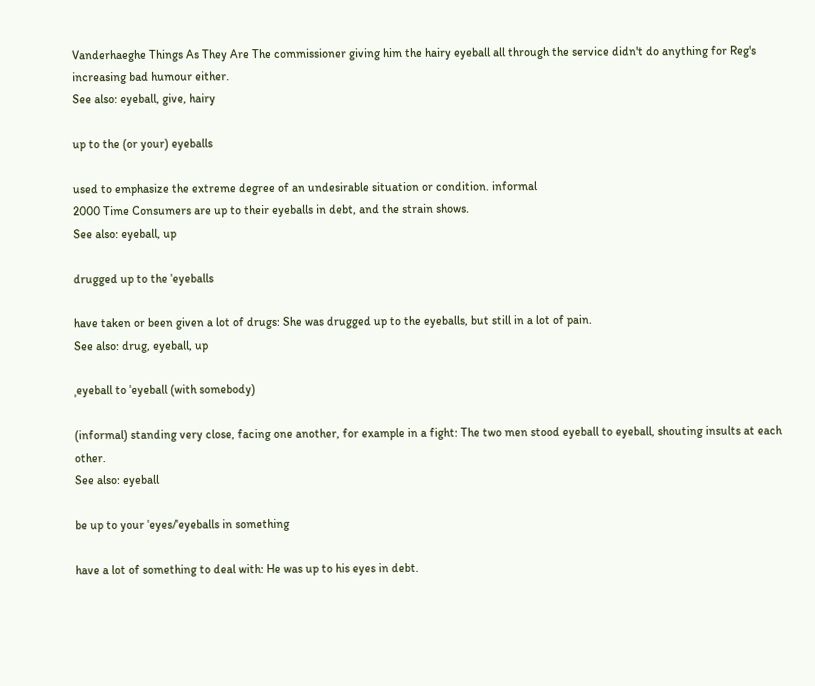Vanderhaeghe Things As They Are The commissioner giving him the hairy eyeball all through the service didn't do anything for Reg's increasing bad humour either.
See also: eyeball, give, hairy

up to the (or your) eyeballs

used to emphasize the extreme degree of an undesirable situation or condition. informal
2000 Time Consumers are up to their eyeballs in debt, and the strain shows.
See also: eyeball, up

drugged up to the ˈeyeballs

have taken or been given a lot of drugs: She was drugged up to the eyeballs, but still in a lot of pain.
See also: drug, eyeball, up

ˌeyeball to ˈeyeball (with somebody)

(informal) standing very close, facing one another, for example in a fight: The two men stood eyeball to eyeball, shouting insults at each other.
See also: eyeball

be up to your ˈeyes/ˈeyeballs in something

have a lot of something to deal with: He was up to his eyes in debt.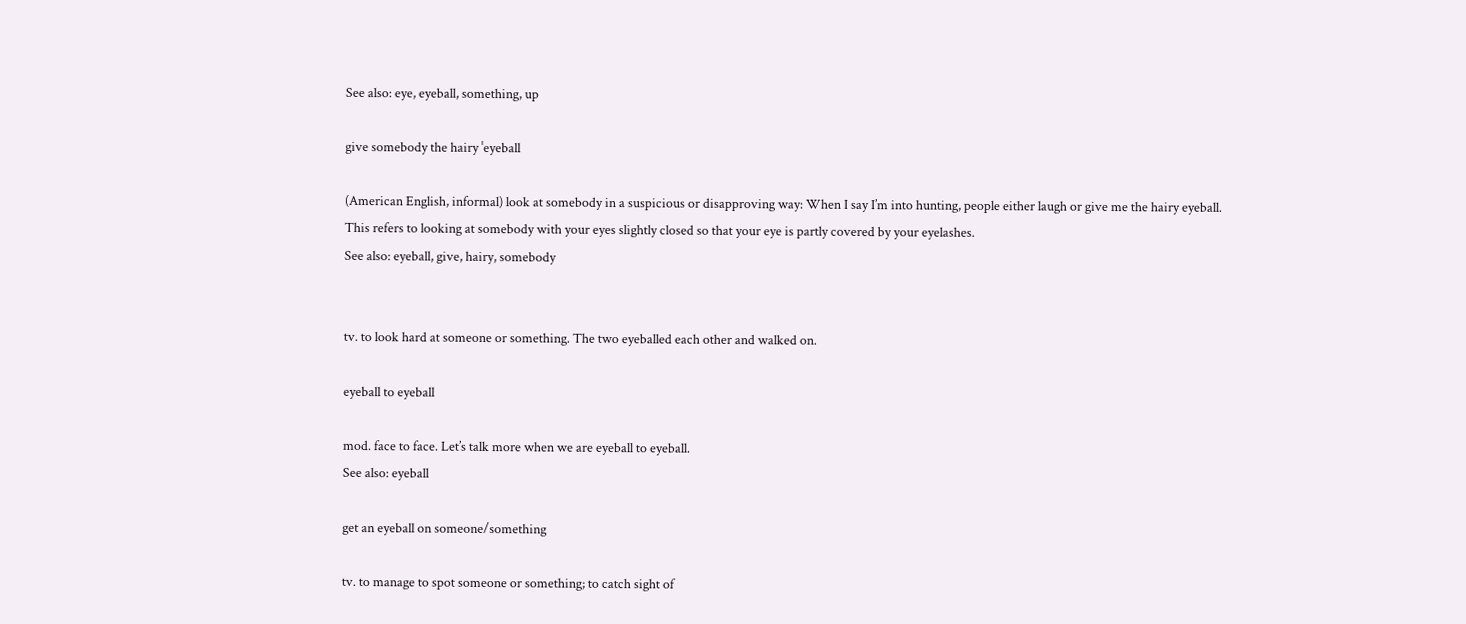See also: eye, eyeball, something, up

give somebody the hairy ˈeyeball

(American English, informal) look at somebody in a suspicious or disapproving way: When I say I’m into hunting, people either laugh or give me the hairy eyeball.
This refers to looking at somebody with your eyes slightly closed so that your eye is partly covered by your eyelashes.
See also: eyeball, give, hairy, somebody


tv. to look hard at someone or something. The two eyeballed each other and walked on.

eyeball to eyeball

mod. face to face. Let’s talk more when we are eyeball to eyeball.
See also: eyeball

get an eyeball on someone/something

tv. to manage to spot someone or something; to catch sight of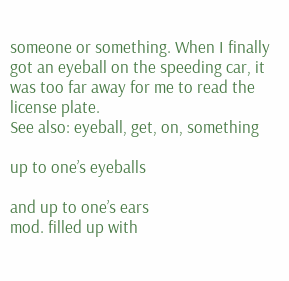someone or something. When I finally got an eyeball on the speeding car, it was too far away for me to read the license plate.
See also: eyeball, get, on, something

up to one’s eyeballs

and up to one’s ears
mod. filled up with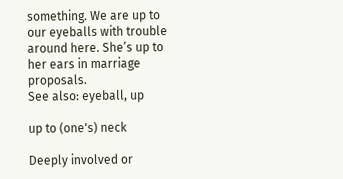something. We are up to our eyeballs with trouble around here. She’s up to her ears in marriage proposals.
See also: eyeball, up

up to (one's) neck

Deeply involved or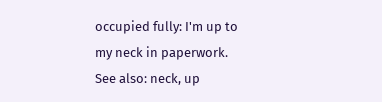occupied fully: I'm up to my neck in paperwork.
See also: neck, up